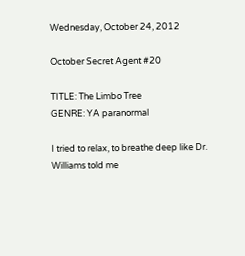Wednesday, October 24, 2012

October Secret Agent #20

TITLE: The Limbo Tree
GENRE: YA paranormal

I tried to relax, to breathe deep like Dr. Williams told me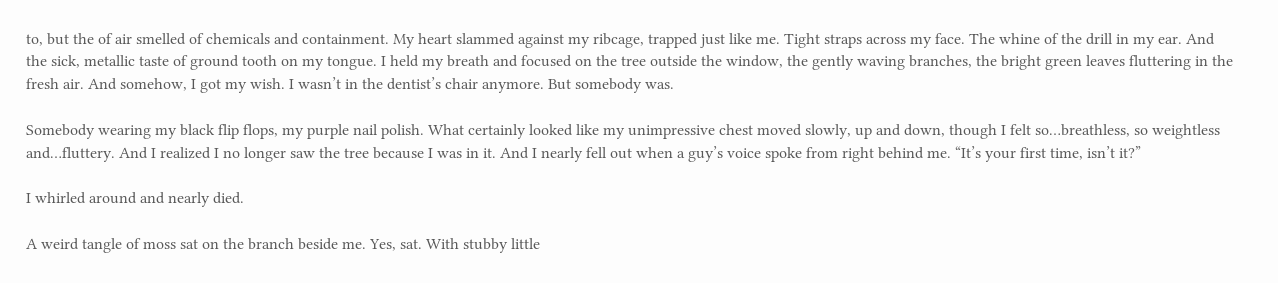to, but the of air smelled of chemicals and containment. My heart slammed against my ribcage, trapped just like me. Tight straps across my face. The whine of the drill in my ear. And the sick, metallic taste of ground tooth on my tongue. I held my breath and focused on the tree outside the window, the gently waving branches, the bright green leaves fluttering in the fresh air. And somehow, I got my wish. I wasn’t in the dentist’s chair anymore. But somebody was.

Somebody wearing my black flip flops, my purple nail polish. What certainly looked like my unimpressive chest moved slowly, up and down, though I felt so…breathless, so weightless and…fluttery. And I realized I no longer saw the tree because I was in it. And I nearly fell out when a guy’s voice spoke from right behind me. “It’s your first time, isn’t it?”

I whirled around and nearly died.

A weird tangle of moss sat on the branch beside me. Yes, sat. With stubby little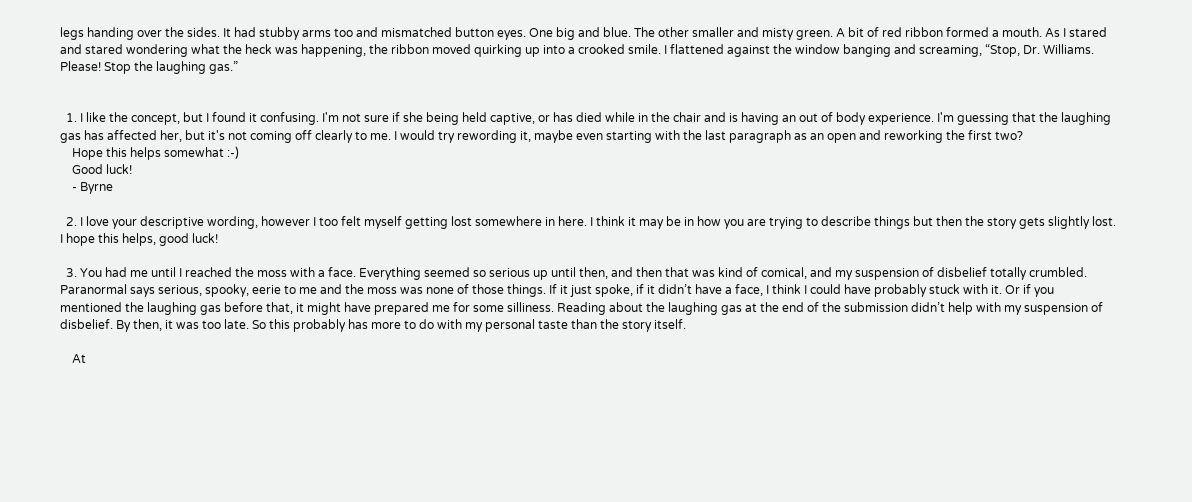legs handing over the sides. It had stubby arms too and mismatched button eyes. One big and blue. The other smaller and misty green. A bit of red ribbon formed a mouth. As I stared and stared wondering what the heck was happening, the ribbon moved quirking up into a crooked smile. I flattened against the window banging and screaming, “Stop, Dr. Williams. Please! Stop the laughing gas.”


  1. I like the concept, but I found it confusing. I'm not sure if she being held captive, or has died while in the chair and is having an out of body experience. I'm guessing that the laughing gas has affected her, but it's not coming off clearly to me. I would try rewording it, maybe even starting with the last paragraph as an open and reworking the first two?
    Hope this helps somewhat :-)
    Good luck!
    - Byrne

  2. I love your descriptive wording, however I too felt myself getting lost somewhere in here. I think it may be in how you are trying to describe things but then the story gets slightly lost. I hope this helps, good luck!

  3. You had me until I reached the moss with a face. Everything seemed so serious up until then, and then that was kind of comical, and my suspension of disbelief totally crumbled. Paranormal says serious, spooky, eerie to me and the moss was none of those things. If it just spoke, if it didn’t have a face, I think I could have probably stuck with it. Or if you mentioned the laughing gas before that, it might have prepared me for some silliness. Reading about the laughing gas at the end of the submission didn’t help with my suspension of disbelief. By then, it was too late. So this probably has more to do with my personal taste than the story itself.

    At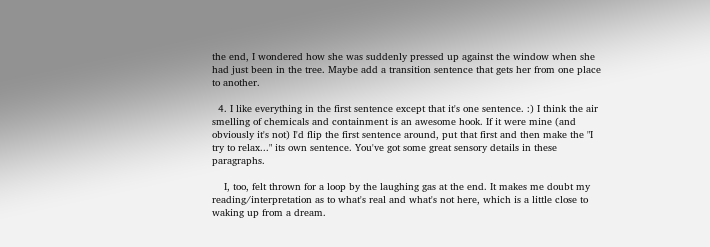the end, I wondered how she was suddenly pressed up against the window when she had just been in the tree. Maybe add a transition sentence that gets her from one place to another.

  4. I like everything in the first sentence except that it's one sentence. :) I think the air smelling of chemicals and containment is an awesome hook. If it were mine (and obviously it's not) I'd flip the first sentence around, put that first and then make the "I try to relax..." its own sentence. You've got some great sensory details in these paragraphs.

    I, too, felt thrown for a loop by the laughing gas at the end. It makes me doubt my reading/interpretation as to what's real and what's not here, which is a little close to waking up from a dream.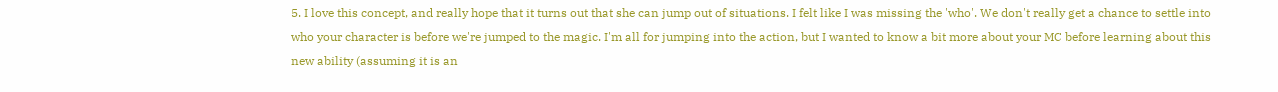5. I love this concept, and really hope that it turns out that she can jump out of situations. I felt like I was missing the 'who'. We don't really get a chance to settle into who your character is before we're jumped to the magic. I'm all for jumping into the action, but I wanted to know a bit more about your MC before learning about this new ability (assuming it is an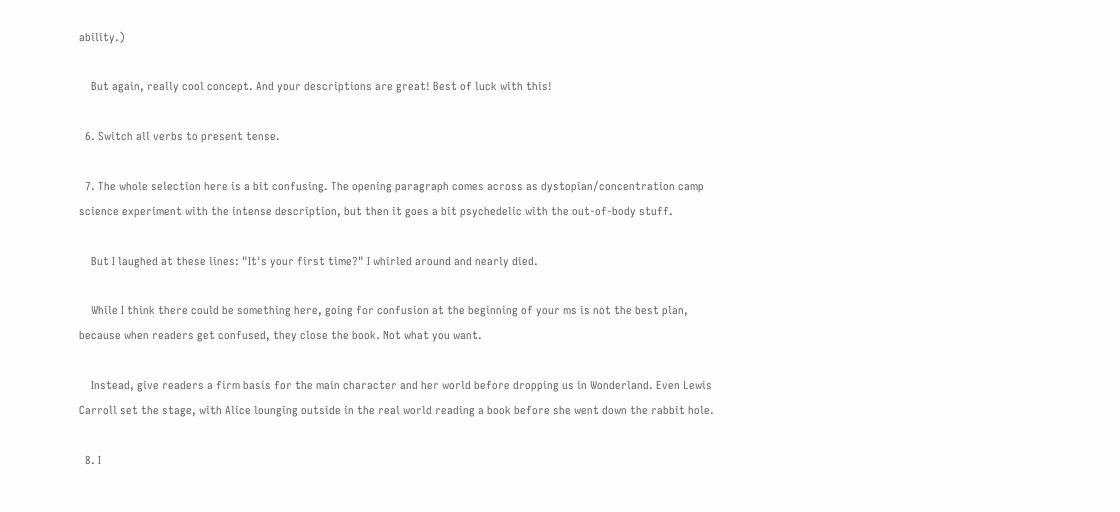ability.)

    But again, really cool concept. And your descriptions are great! Best of luck with this!

  6. Switch all verbs to present tense.

  7. The whole selection here is a bit confusing. The opening paragraph comes across as dystopian/concentration camp science experiment with the intense description, but then it goes a bit psychedelic with the out-of-body stuff.

    But I laughed at these lines: "It's your first time?" I whirled around and nearly died.

    While I think there could be something here, going for confusion at the beginning of your ms is not the best plan, because when readers get confused, they close the book. Not what you want.

    Instead, give readers a firm basis for the main character and her world before dropping us in Wonderland. Even Lewis Carroll set the stage, with Alice lounging outside in the real world reading a book before she went down the rabbit hole.

  8. I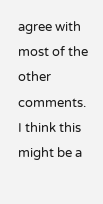agree with most of the other comments. I think this might be a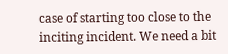case of starting too close to the inciting incident. We need a bit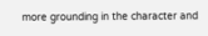more grounding in the character and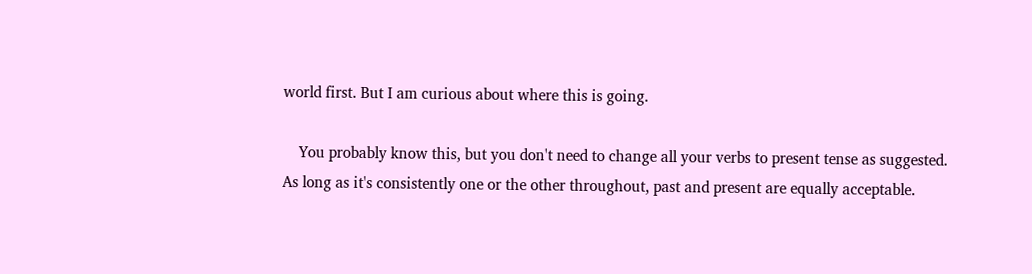world first. But I am curious about where this is going.

    You probably know this, but you don't need to change all your verbs to present tense as suggested. As long as it's consistently one or the other throughout, past and present are equally acceptable.